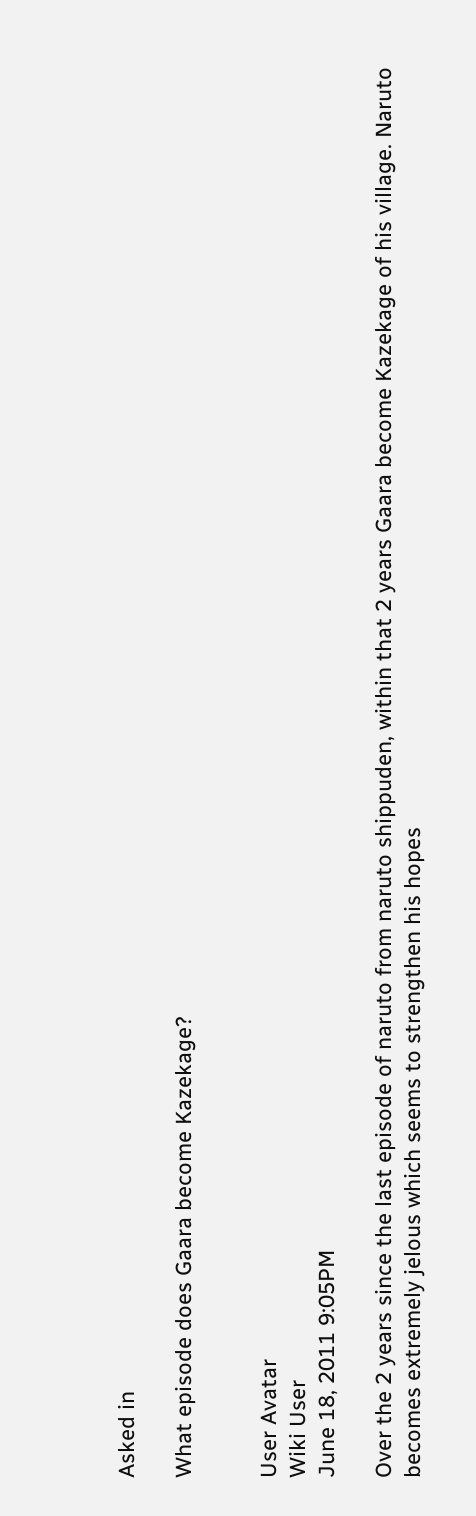Asked in

What episode does Gaara become Kazekage?


User Avatar
Wiki User
June 18, 2011 9:05PM

Over the 2 years since the last episode of naruto from naruto shippuden, within that 2 years Gaara become Kazekage of his village. Naruto becomes extremely jelous which seems to strengthen his hopes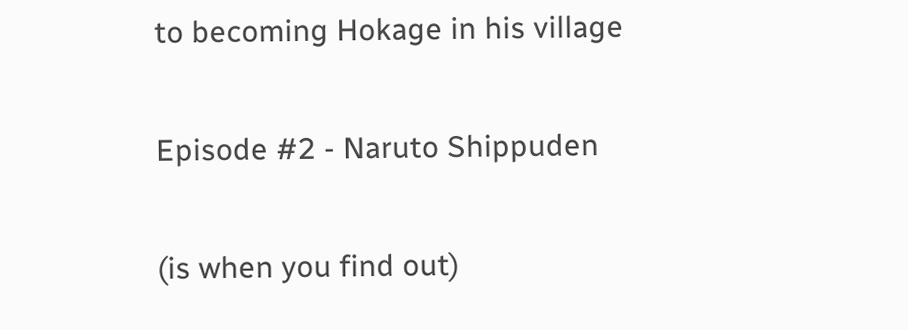to becoming Hokage in his village

Episode #2 - Naruto Shippuden

(is when you find out)